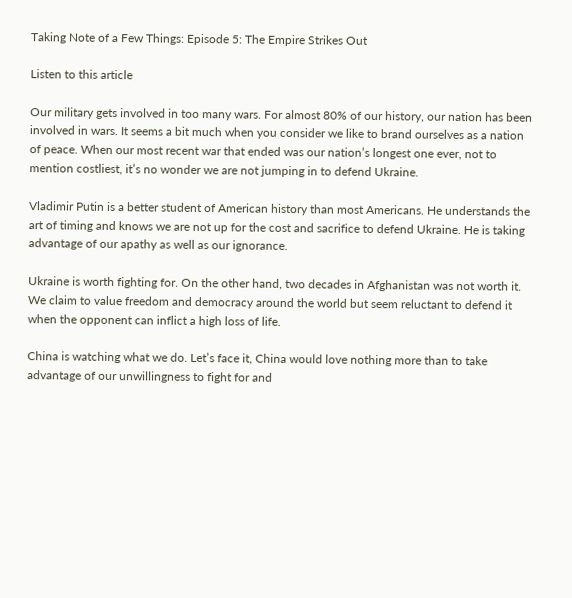Taking Note of a Few Things: Episode 5: The Empire Strikes Out

Listen to this article

Our military gets involved in too many wars. For almost 80% of our history, our nation has been involved in wars. It seems a bit much when you consider we like to brand ourselves as a nation of peace. When our most recent war that ended was our nation’s longest one ever, not to mention costliest, it’s no wonder we are not jumping in to defend Ukraine.

Vladimir Putin is a better student of American history than most Americans. He understands the art of timing and knows we are not up for the cost and sacrifice to defend Ukraine. He is taking advantage of our apathy as well as our ignorance.

Ukraine is worth fighting for. On the other hand, two decades in Afghanistan was not worth it. We claim to value freedom and democracy around the world but seem reluctant to defend it when the opponent can inflict a high loss of life.

China is watching what we do. Let’s face it, China would love nothing more than to take advantage of our unwillingness to fight for and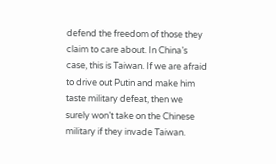defend the freedom of those they claim to care about. In China’s case, this is Taiwan. If we are afraid to drive out Putin and make him taste military defeat, then we surely won’t take on the Chinese military if they invade Taiwan.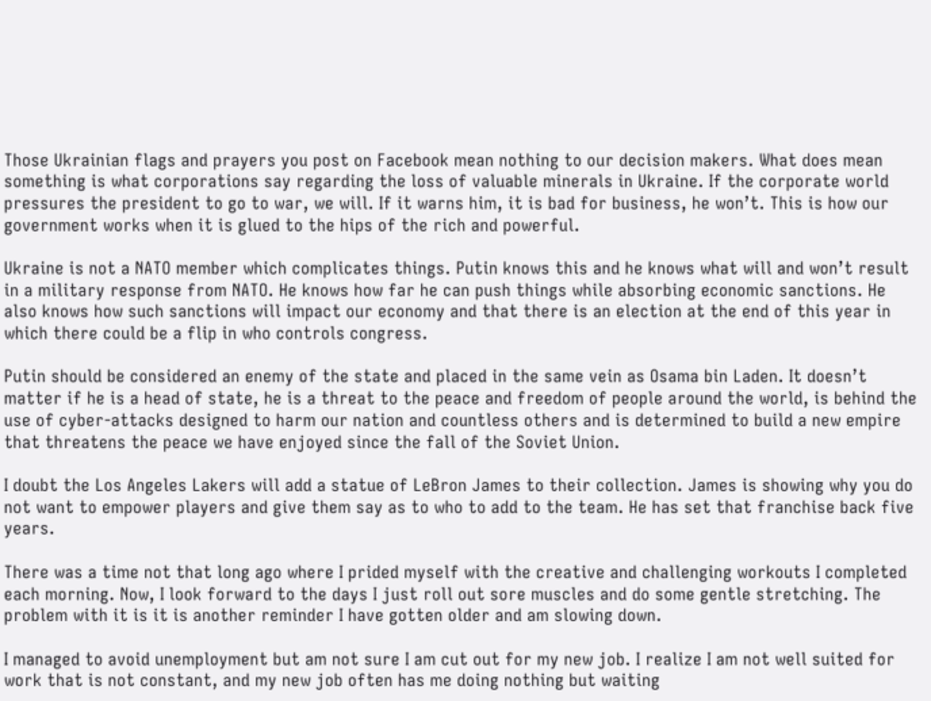Those Ukrainian flags and prayers you post on Facebook mean nothing to our decision makers. What does mean something is what corporations say regarding the loss of valuable minerals in Ukraine. If the corporate world pressures the president to go to war, we will. If it warns him, it is bad for business, he won’t. This is how our government works when it is glued to the hips of the rich and powerful.

Ukraine is not a NATO member which complicates things. Putin knows this and he knows what will and won’t result in a military response from NATO. He knows how far he can push things while absorbing economic sanctions. He also knows how such sanctions will impact our economy and that there is an election at the end of this year in which there could be a flip in who controls congress.

Putin should be considered an enemy of the state and placed in the same vein as Osama bin Laden. It doesn’t matter if he is a head of state, he is a threat to the peace and freedom of people around the world, is behind the use of cyber-attacks designed to harm our nation and countless others and is determined to build a new empire that threatens the peace we have enjoyed since the fall of the Soviet Union.

I doubt the Los Angeles Lakers will add a statue of LeBron James to their collection. James is showing why you do not want to empower players and give them say as to who to add to the team. He has set that franchise back five years.

There was a time not that long ago where I prided myself with the creative and challenging workouts I completed each morning. Now, I look forward to the days I just roll out sore muscles and do some gentle stretching. The problem with it is it is another reminder I have gotten older and am slowing down.

I managed to avoid unemployment but am not sure I am cut out for my new job. I realize I am not well suited for work that is not constant, and my new job often has me doing nothing but waiting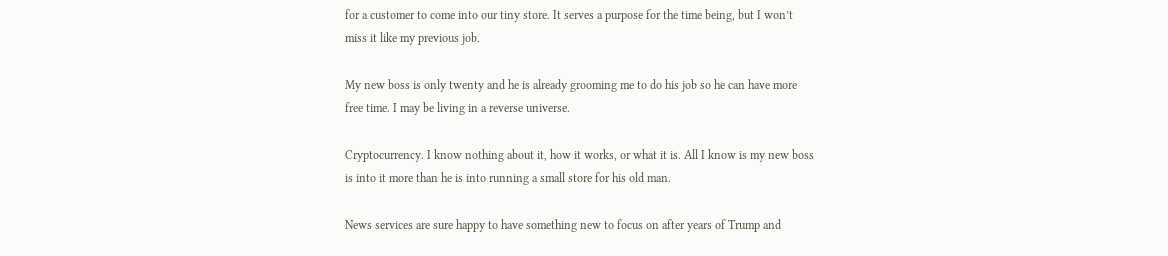for a customer to come into our tiny store. It serves a purpose for the time being, but I won’t miss it like my previous job.

My new boss is only twenty and he is already grooming me to do his job so he can have more free time. I may be living in a reverse universe.

Cryptocurrency. I know nothing about it, how it works, or what it is. All I know is my new boss is into it more than he is into running a small store for his old man.

News services are sure happy to have something new to focus on after years of Trump and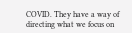COVID. They have a way of directing what we focus on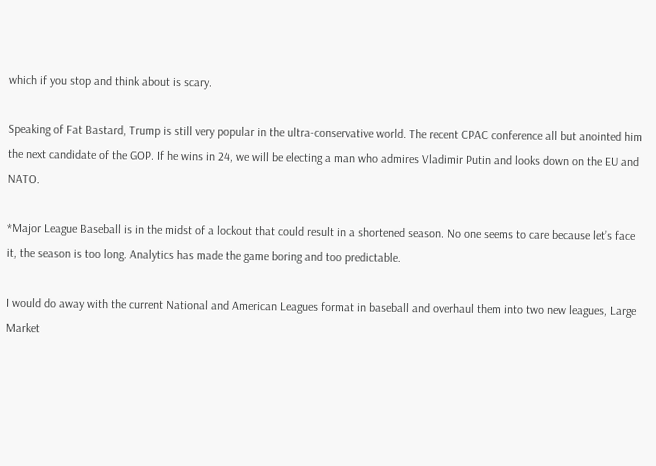which if you stop and think about is scary.

Speaking of Fat Bastard, Trump is still very popular in the ultra-conservative world. The recent CPAC conference all but anointed him the next candidate of the GOP. If he wins in 24, we will be electing a man who admires Vladimir Putin and looks down on the EU and NATO.

*Major League Baseball is in the midst of a lockout that could result in a shortened season. No one seems to care because let’s face it, the season is too long. Analytics has made the game boring and too predictable.

I would do away with the current National and American Leagues format in baseball and overhaul them into two new leagues, Large Market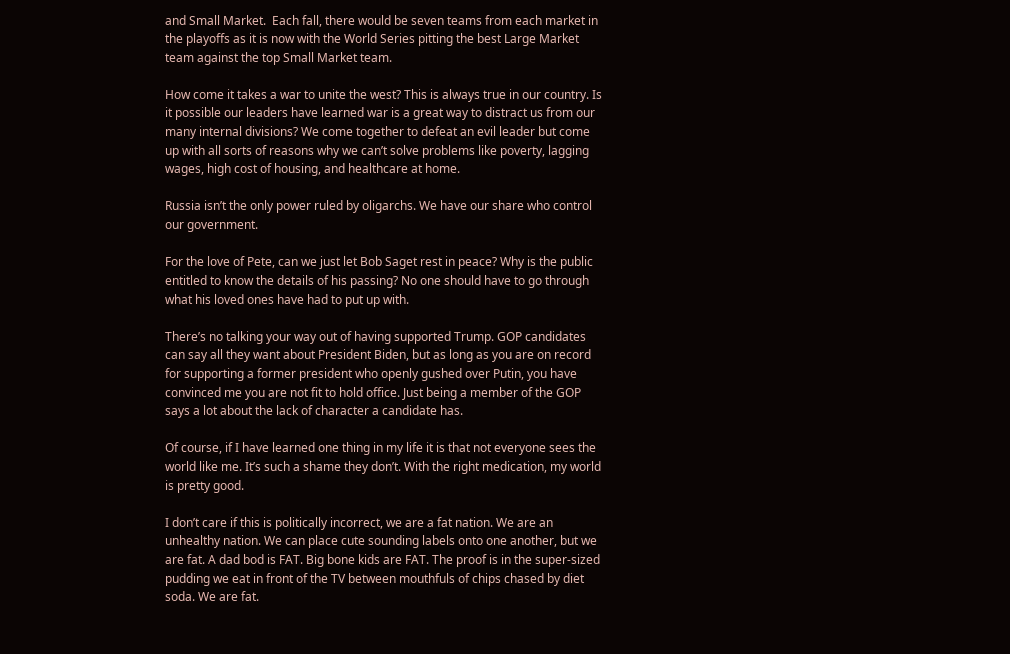and Small Market.  Each fall, there would be seven teams from each market in the playoffs as it is now with the World Series pitting the best Large Market team against the top Small Market team.

How come it takes a war to unite the west? This is always true in our country. Is it possible our leaders have learned war is a great way to distract us from our many internal divisions? We come together to defeat an evil leader but come up with all sorts of reasons why we can’t solve problems like poverty, lagging wages, high cost of housing, and healthcare at home.

Russia isn’t the only power ruled by oligarchs. We have our share who control our government.

For the love of Pete, can we just let Bob Saget rest in peace? Why is the public entitled to know the details of his passing? No one should have to go through what his loved ones have had to put up with.

There’s no talking your way out of having supported Trump. GOP candidates can say all they want about President Biden, but as long as you are on record for supporting a former president who openly gushed over Putin, you have convinced me you are not fit to hold office. Just being a member of the GOP says a lot about the lack of character a candidate has.

Of course, if I have learned one thing in my life it is that not everyone sees the world like me. It’s such a shame they don’t. With the right medication, my world is pretty good.

I don’t care if this is politically incorrect, we are a fat nation. We are an unhealthy nation. We can place cute sounding labels onto one another, but we are fat. A dad bod is FAT. Big bone kids are FAT. The proof is in the super-sized pudding we eat in front of the TV between mouthfuls of chips chased by diet soda. We are fat.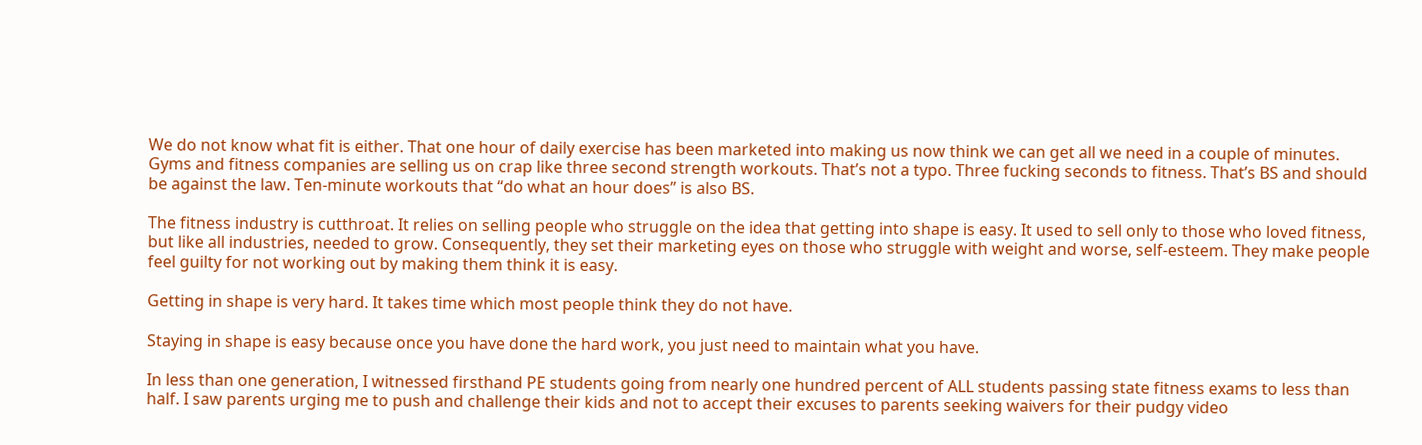We do not know what fit is either. That one hour of daily exercise has been marketed into making us now think we can get all we need in a couple of minutes. Gyms and fitness companies are selling us on crap like three second strength workouts. That’s not a typo. Three fucking seconds to fitness. That’s BS and should be against the law. Ten-minute workouts that “do what an hour does” is also BS.

The fitness industry is cutthroat. It relies on selling people who struggle on the idea that getting into shape is easy. It used to sell only to those who loved fitness, but like all industries, needed to grow. Consequently, they set their marketing eyes on those who struggle with weight and worse, self-esteem. They make people feel guilty for not working out by making them think it is easy.

Getting in shape is very hard. It takes time which most people think they do not have.

Staying in shape is easy because once you have done the hard work, you just need to maintain what you have.

In less than one generation, I witnessed firsthand PE students going from nearly one hundred percent of ALL students passing state fitness exams to less than half. I saw parents urging me to push and challenge their kids and not to accept their excuses to parents seeking waivers for their pudgy video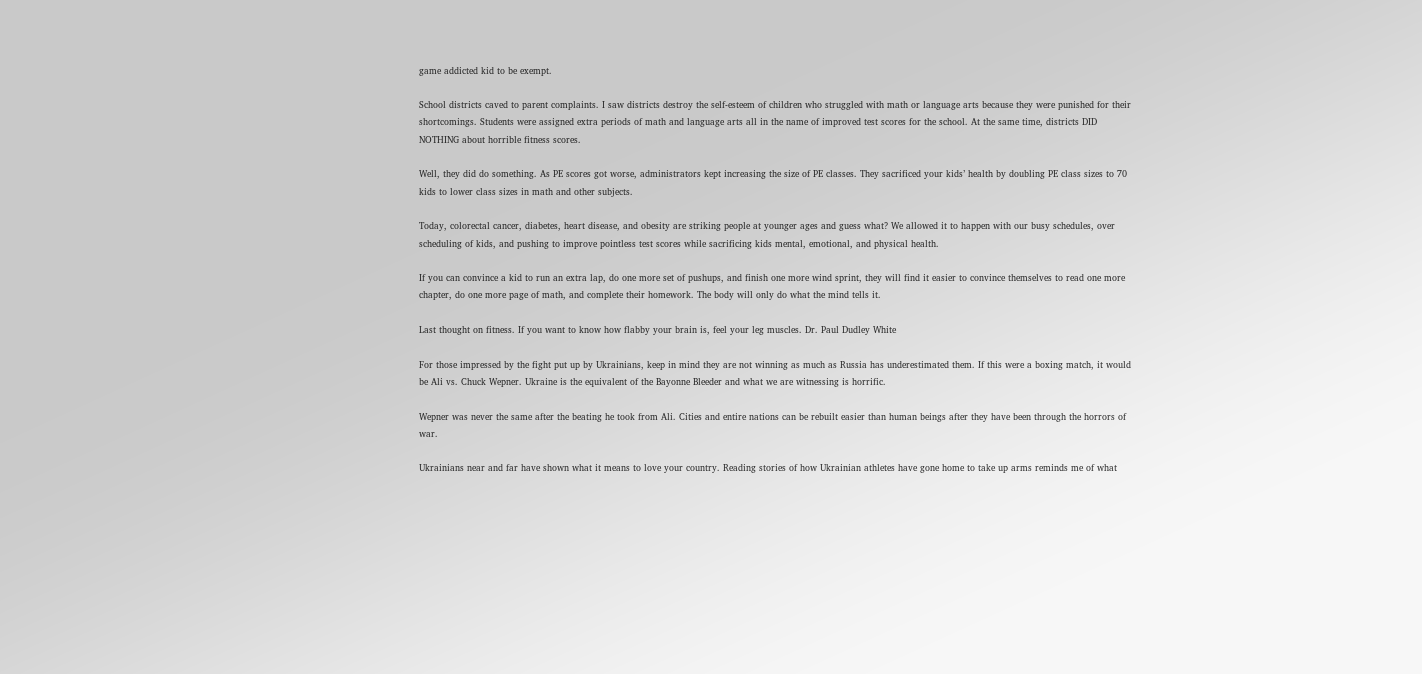game addicted kid to be exempt.

School districts caved to parent complaints. I saw districts destroy the self-esteem of children who struggled with math or language arts because they were punished for their shortcomings. Students were assigned extra periods of math and language arts all in the name of improved test scores for the school. At the same time, districts DID NOTHING about horrible fitness scores.

Well, they did do something. As PE scores got worse, administrators kept increasing the size of PE classes. They sacrificed your kids’ health by doubling PE class sizes to 70 kids to lower class sizes in math and other subjects.

Today, colorectal cancer, diabetes, heart disease, and obesity are striking people at younger ages and guess what? We allowed it to happen with our busy schedules, over scheduling of kids, and pushing to improve pointless test scores while sacrificing kids mental, emotional, and physical health.

If you can convince a kid to run an extra lap, do one more set of pushups, and finish one more wind sprint, they will find it easier to convince themselves to read one more chapter, do one more page of math, and complete their homework. The body will only do what the mind tells it.

Last thought on fitness. If you want to know how flabby your brain is, feel your leg muscles. Dr. Paul Dudley White

For those impressed by the fight put up by Ukrainians, keep in mind they are not winning as much as Russia has underestimated them. If this were a boxing match, it would be Ali vs. Chuck Wepner. Ukraine is the equivalent of the Bayonne Bleeder and what we are witnessing is horrific.

Wepner was never the same after the beating he took from Ali. Cities and entire nations can be rebuilt easier than human beings after they have been through the horrors of war.

Ukrainians near and far have shown what it means to love your country. Reading stories of how Ukrainian athletes have gone home to take up arms reminds me of what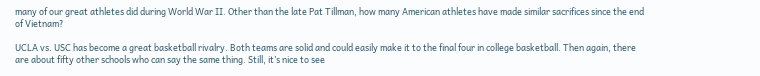many of our great athletes did during World War II. Other than the late Pat Tillman, how many American athletes have made similar sacrifices since the end of Vietnam?

UCLA vs. USC has become a great basketball rivalry. Both teams are solid and could easily make it to the final four in college basketball. Then again, there are about fifty other schools who can say the same thing. Still, it’s nice to see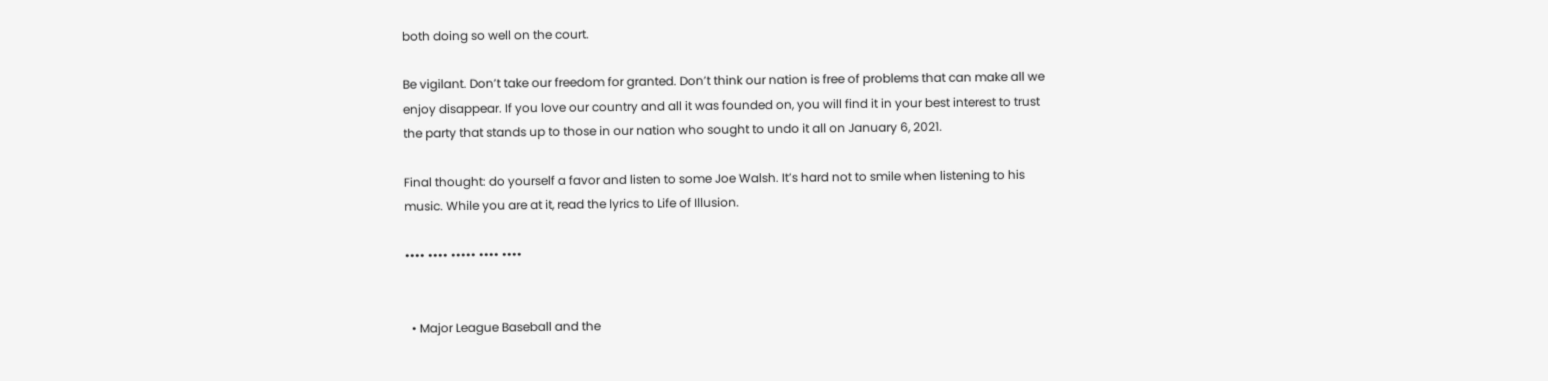both doing so well on the court.

Be vigilant. Don’t take our freedom for granted. Don’t think our nation is free of problems that can make all we enjoy disappear. If you love our country and all it was founded on, you will find it in your best interest to trust the party that stands up to those in our nation who sought to undo it all on January 6, 2021.

Final thought: do yourself a favor and listen to some Joe Walsh. It’s hard not to smile when listening to his music. While you are at it, read the lyrics to Life of Illusion.

•••• •••• ••••• •••• ••••


  • Major League Baseball and the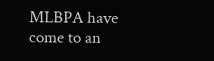MLBPA have come to an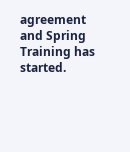agreement and Spring Training has started.